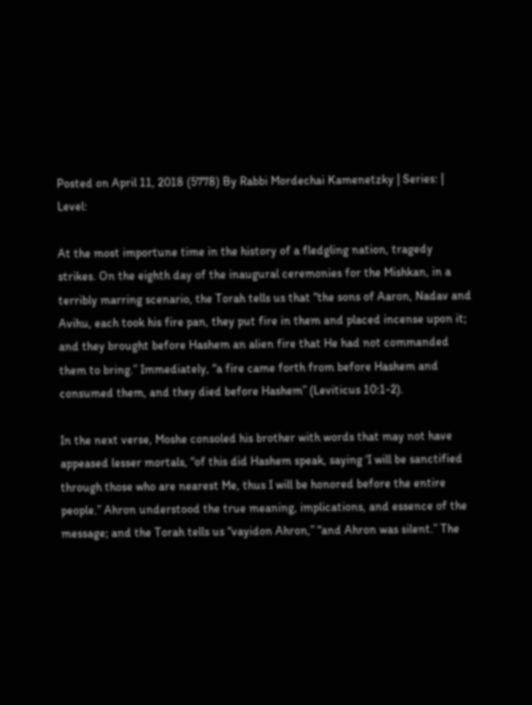Posted on April 11, 2018 (5778) By Rabbi Mordechai Kamenetzky | Series: | Level:

At the most importune time in the history of a fledgling nation, tragedy strikes. On the eighth day of the inaugural ceremonies for the Mishkan, in a terribly marring scenario, the Torah tells us that “the sons of Aaron, Nadav and Avihu, each took his fire pan, they put fire in them and placed incense upon it; and they brought before Hashem an alien fire that He had not commanded them to bring.” Immediately, “a fire came forth from before Hashem and consumed them, and they died before Hashem” (Leviticus 10:1-2).

In the next verse, Moshe consoled his brother with words that may not have appeased lesser mortals, “of this did Hashem speak, saying ‘I will be sanctified through those who are nearest Me, thus I will be honored before the entire people.” Ahron understood the true meaning, implications, and essence of the message; and the Torah tells us “vayidon Ahron,” “and Ahron was silent.” The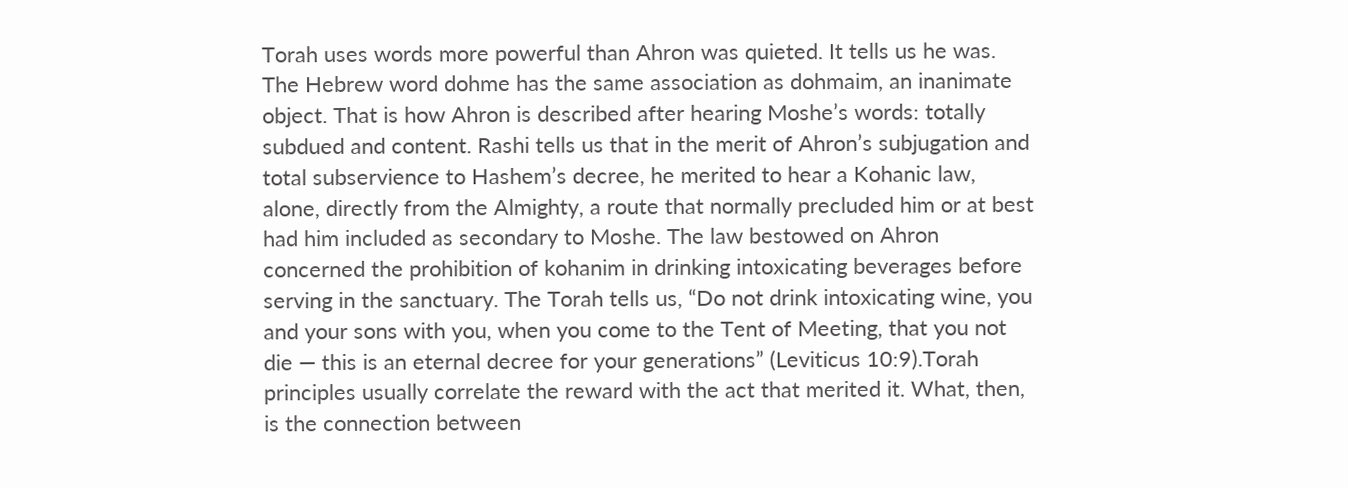Torah uses words more powerful than Ahron was quieted. It tells us he was. The Hebrew word dohme has the same association as dohmaim, an inanimate object. That is how Ahron is described after hearing Moshe’s words: totally subdued and content. Rashi tells us that in the merit of Ahron’s subjugation and total subservience to Hashem’s decree, he merited to hear a Kohanic law, alone, directly from the Almighty, a route that normally precluded him or at best had him included as secondary to Moshe. The law bestowed on Ahron concerned the prohibition of kohanim in drinking intoxicating beverages before serving in the sanctuary. The Torah tells us, “Do not drink intoxicating wine, you and your sons with you, when you come to the Tent of Meeting, that you not die — this is an eternal decree for your generations” (Leviticus 10:9).Torah principles usually correlate the reward with the act that merited it. What, then, is the connection between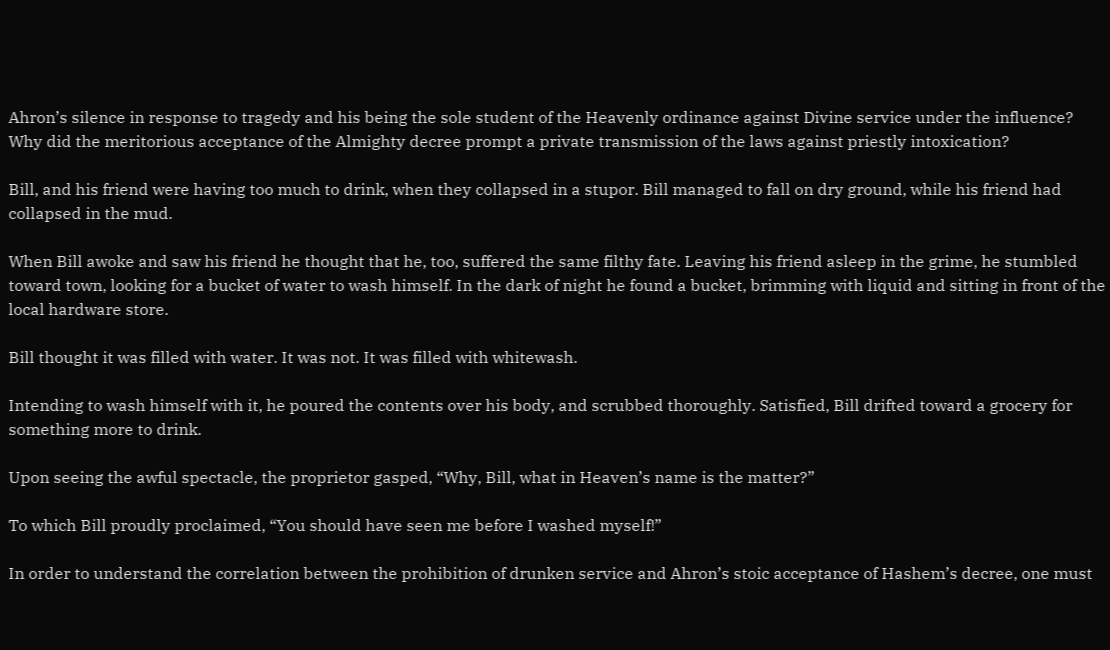Ahron’s silence in response to tragedy and his being the sole student of the Heavenly ordinance against Divine service under the influence? Why did the meritorious acceptance of the Almighty decree prompt a private transmission of the laws against priestly intoxication?

Bill, and his friend were having too much to drink, when they collapsed in a stupor. Bill managed to fall on dry ground, while his friend had collapsed in the mud.

When Bill awoke and saw his friend he thought that he, too, suffered the same filthy fate. Leaving his friend asleep in the grime, he stumbled toward town, looking for a bucket of water to wash himself. In the dark of night he found a bucket, brimming with liquid and sitting in front of the local hardware store.

Bill thought it was filled with water. It was not. It was filled with whitewash.

Intending to wash himself with it, he poured the contents over his body, and scrubbed thoroughly. Satisfied, Bill drifted toward a grocery for something more to drink.

Upon seeing the awful spectacle, the proprietor gasped, “Why, Bill, what in Heaven’s name is the matter?”

To which Bill proudly proclaimed, “You should have seen me before I washed myself!”

In order to understand the correlation between the prohibition of drunken service and Ahron’s stoic acceptance of Hashem’s decree, one must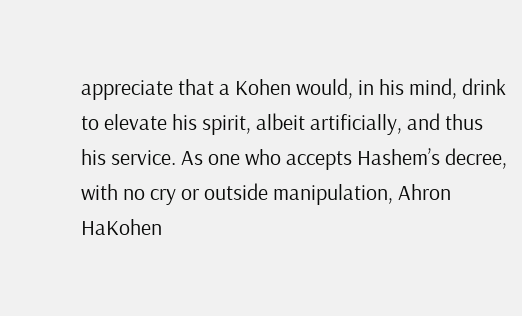appreciate that a Kohen would, in his mind, drink to elevate his spirit, albeit artificially, and thus his service. As one who accepts Hashem’s decree, with no cry or outside manipulation, Ahron HaKohen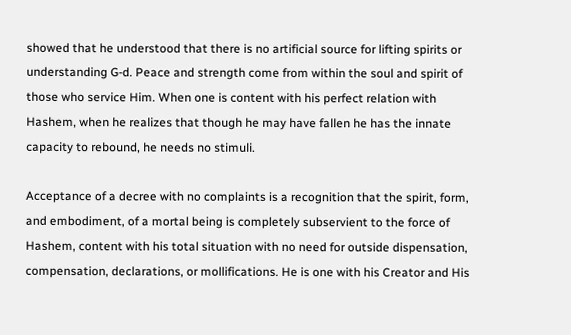showed that he understood that there is no artificial source for lifting spirits or understanding G-d. Peace and strength come from within the soul and spirit of those who service Him. When one is content with his perfect relation with Hashem, when he realizes that though he may have fallen he has the innate capacity to rebound, he needs no stimuli.

Acceptance of a decree with no complaints is a recognition that the spirit, form, and embodiment, of a mortal being is completely subservient to the force of Hashem, content with his total situation with no need for outside dispensation, compensation, declarations, or mollifications. He is one with his Creator and His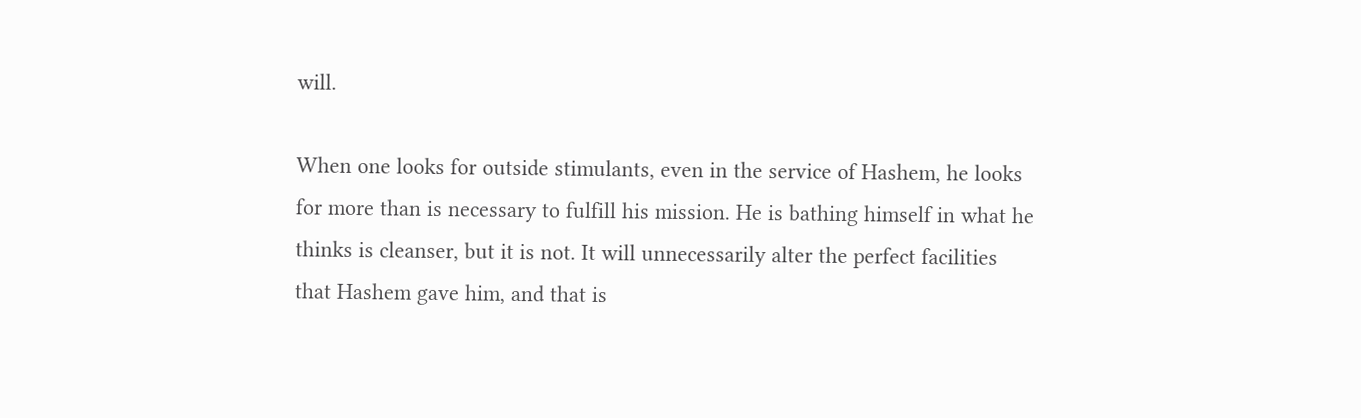will.

When one looks for outside stimulants, even in the service of Hashem, he looks for more than is necessary to fulfill his mission. He is bathing himself in what he thinks is cleanser, but it is not. It will unnecessarily alter the perfect facilities that Hashem gave him, and that is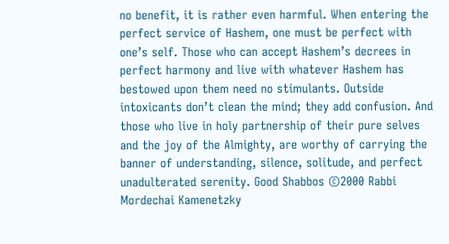no benefit, it is rather even harmful. When entering the perfect service of Hashem, one must be perfect with one’s self. Those who can accept Hashem’s decrees in perfect harmony and live with whatever Hashem has bestowed upon them need no stimulants. Outside intoxicants don’t clean the mind; they add confusion. And those who live in holy partnership of their pure selves and the joy of the Almighty, are worthy of carrying the banner of understanding, silence, solitude, and perfect unadulterated serenity. Good Shabbos ©2000 Rabbi Mordechai Kamenetzky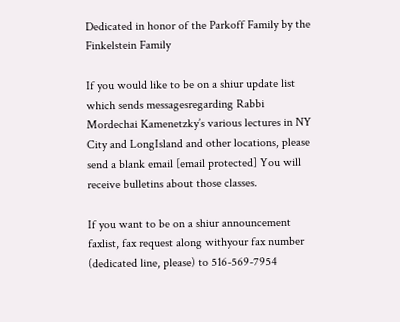Dedicated in honor of the Parkoff Family by the Finkelstein Family

If you would like to be on a shiur update list which sends messagesregarding Rabbi Mordechai Kamenetzky’s various lectures in NY City and LongIsland and other locations, please send a blank email [email protected] You will receive bulletins about those classes.

If you want to be on a shiur announcement faxlist, fax request along withyour fax number (dedicated line, please) to 516-569-7954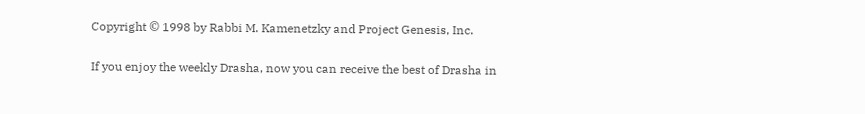Copyright © 1998 by Rabbi M. Kamenetzky and Project Genesis, Inc.

If you enjoy the weekly Drasha, now you can receive the best of Drasha in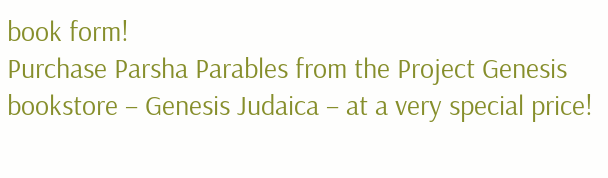book form!
Purchase Parsha Parables from the Project Genesis bookstore – Genesis Judaica – at a very special price!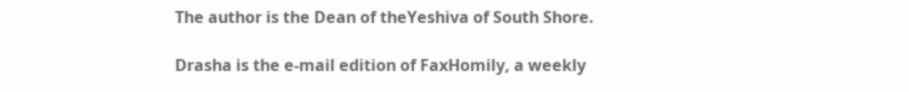The author is the Dean of theYeshiva of South Shore.

Drasha is the e-mail edition of FaxHomily, a weekly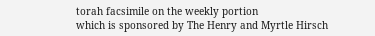torah facsimile on the weekly portion
which is sponsored by The Henry and Myrtle Hirsch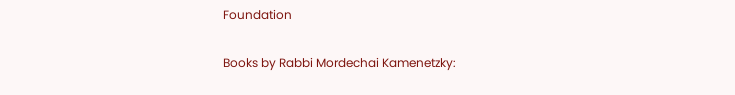Foundation

Books by Rabbi Mordechai Kamenetzky: